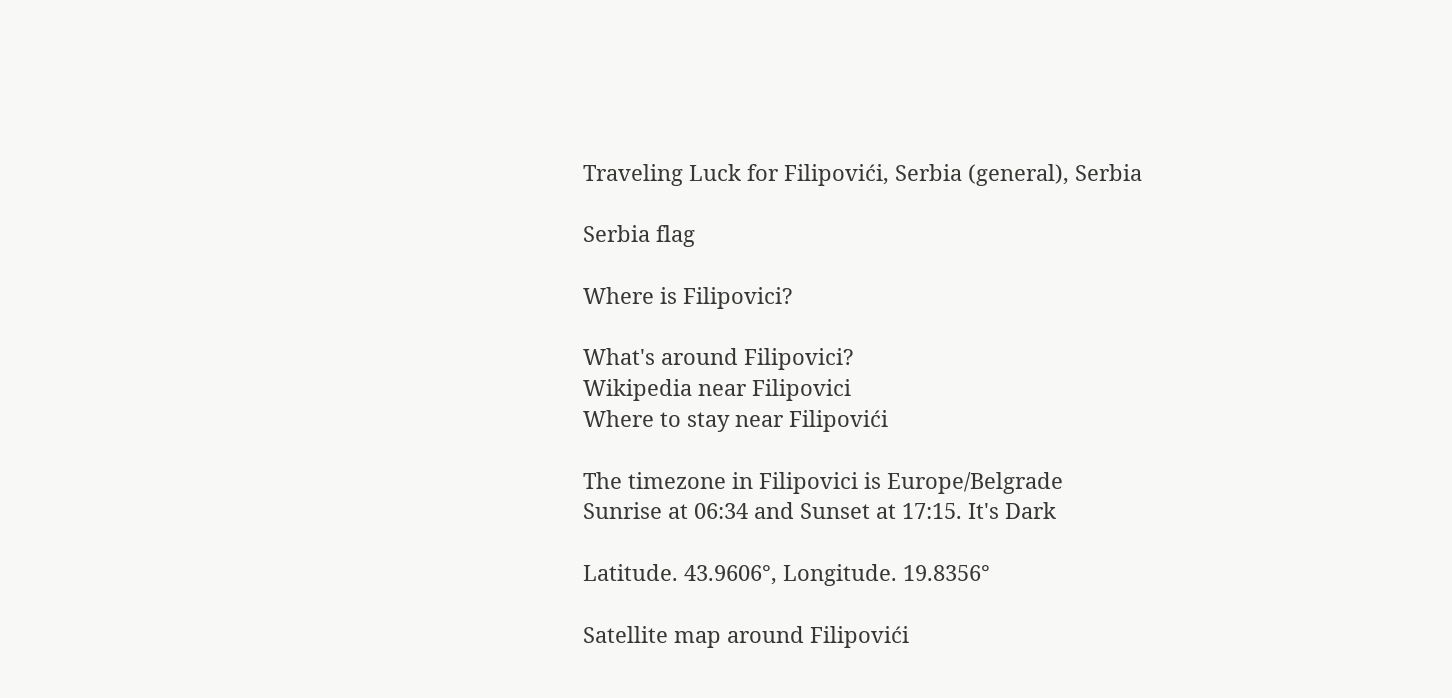Traveling Luck for Filipovići, Serbia (general), Serbia

Serbia flag

Where is Filipovici?

What's around Filipovici?
Wikipedia near Filipovici
Where to stay near Filipovići

The timezone in Filipovici is Europe/Belgrade
Sunrise at 06:34 and Sunset at 17:15. It's Dark

Latitude. 43.9606°, Longitude. 19.8356°

Satellite map around Filipovići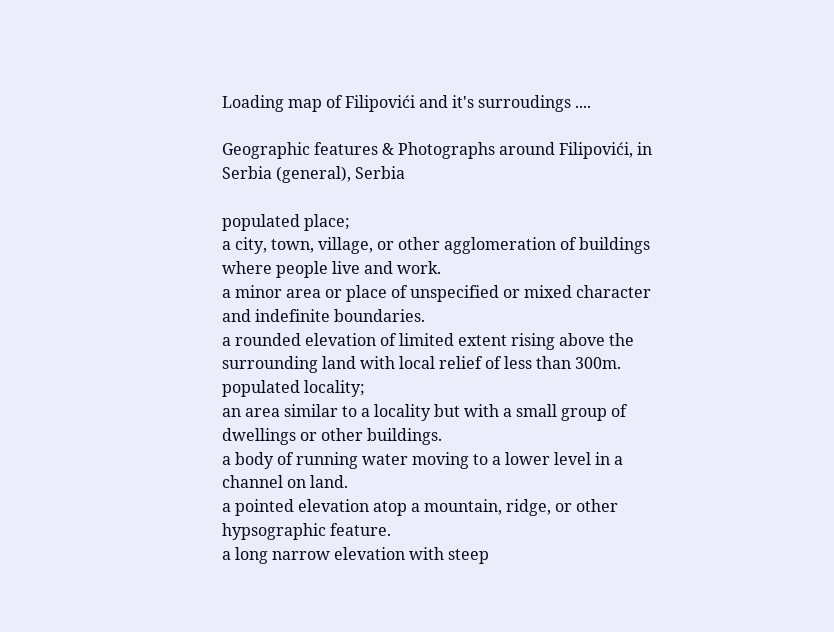Loading map of Filipovići and it's surroudings ....

Geographic features & Photographs around Filipovići, in Serbia (general), Serbia

populated place;
a city, town, village, or other agglomeration of buildings where people live and work.
a minor area or place of unspecified or mixed character and indefinite boundaries.
a rounded elevation of limited extent rising above the surrounding land with local relief of less than 300m.
populated locality;
an area similar to a locality but with a small group of dwellings or other buildings.
a body of running water moving to a lower level in a channel on land.
a pointed elevation atop a mountain, ridge, or other hypsographic feature.
a long narrow elevation with steep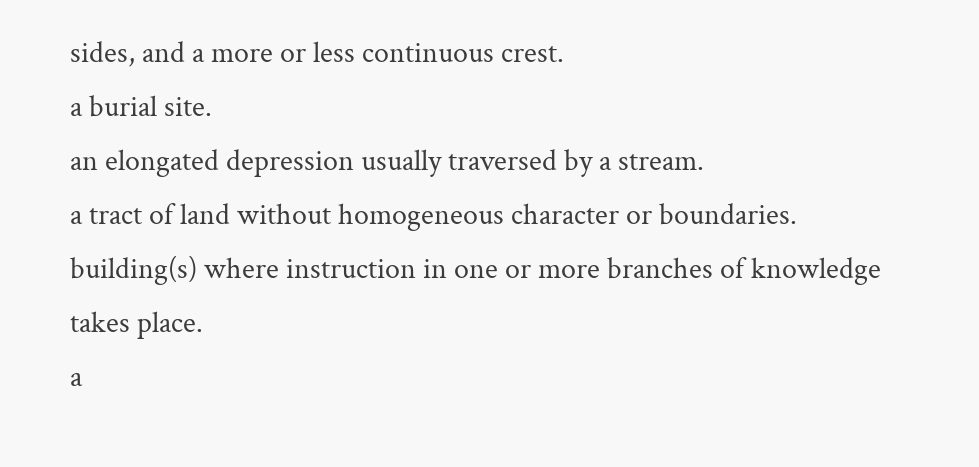sides, and a more or less continuous crest.
a burial site.
an elongated depression usually traversed by a stream.
a tract of land without homogeneous character or boundaries.
building(s) where instruction in one or more branches of knowledge takes place.
a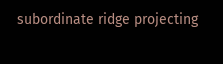subordinate ridge projecting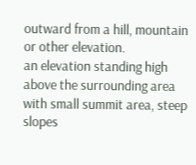outward from a hill, mountain or other elevation.
an elevation standing high above the surrounding area with small summit area, steep slopes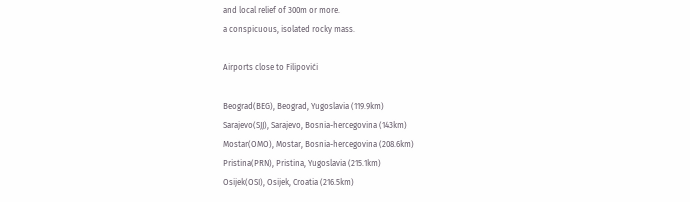and local relief of 300m or more.
a conspicuous, isolated rocky mass.

Airports close to Filipovići

Beograd(BEG), Beograd, Yugoslavia (119.9km)
Sarajevo(SJJ), Sarajevo, Bosnia-hercegovina (143km)
Mostar(OMO), Mostar, Bosnia-hercegovina (208.6km)
Pristina(PRN), Pristina, Yugoslavia (215.1km)
Osijek(OSI), Osijek, Croatia (216.5km)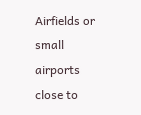Airfields or small airports close to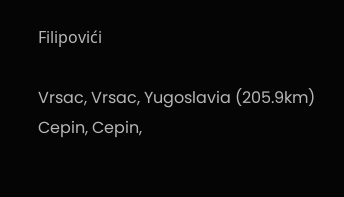Filipovići

Vrsac, Vrsac, Yugoslavia (205.9km)
Cepin, Cepin,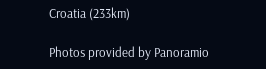Croatia (233km)

Photos provided by Panoramio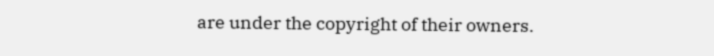are under the copyright of their owners.